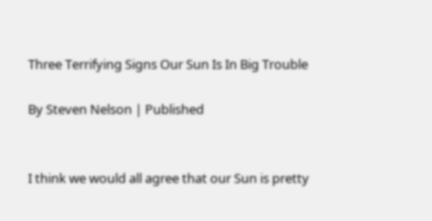Three Terrifying Signs Our Sun Is In Big Trouble

By Steven Nelson | Published


I think we would all agree that our Sun is pretty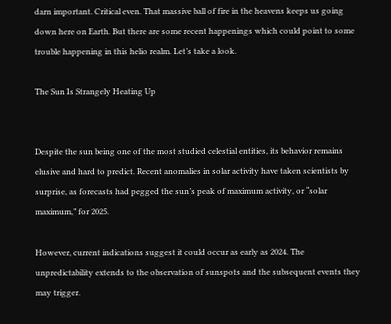darn important. Critical even. That massive ball of fire in the heavens keeps us going down here on Earth. But there are some recent happenings which could point to some trouble happening in this helio realm. Let’s take a look.

The Sun Is Strangely Heating Up


Despite the sun being one of the most studied celestial entities, its behavior remains elusive and hard to predict. Recent anomalies in solar activity have taken scientists by surprise, as forecasts had pegged the sun’s peak of maximum activity, or “solar maximum,” for 2025.

However, current indications suggest it could occur as early as 2024. The unpredictability extends to the observation of sunspots and the subsequent events they may trigger.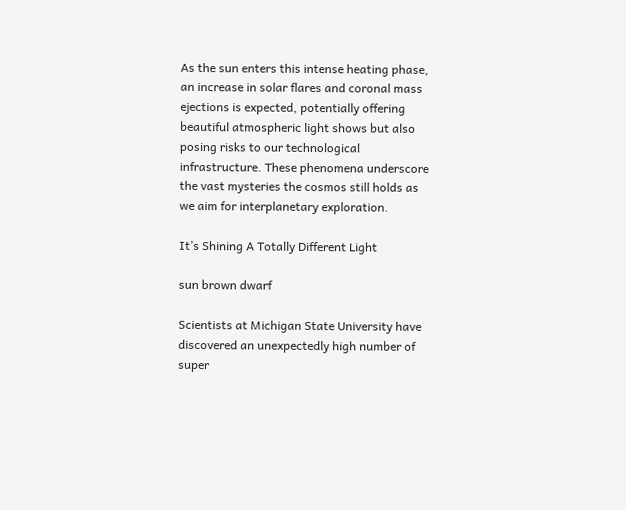As the sun enters this intense heating phase, an increase in solar flares and coronal mass ejections is expected, potentially offering beautiful atmospheric light shows but also posing risks to our technological infrastructure. These phenomena underscore the vast mysteries the cosmos still holds as we aim for interplanetary exploration.

It’s Shining A Totally Different Light

sun brown dwarf

Scientists at Michigan State University have discovered an unexpectedly high number of super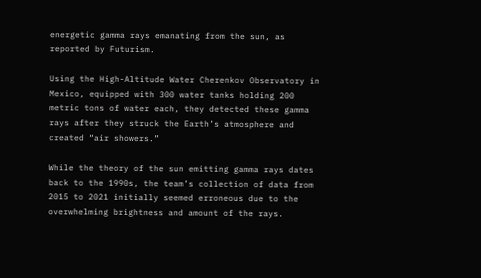energetic gamma rays emanating from the sun, as reported by Futurism.

Using the High-Altitude Water Cherenkov Observatory in Mexico, equipped with 300 water tanks holding 200 metric tons of water each, they detected these gamma rays after they struck the Earth’s atmosphere and created “air showers.”

While the theory of the sun emitting gamma rays dates back to the 1990s, the team’s collection of data from 2015 to 2021 initially seemed erroneous due to the overwhelming brightness and amount of the rays.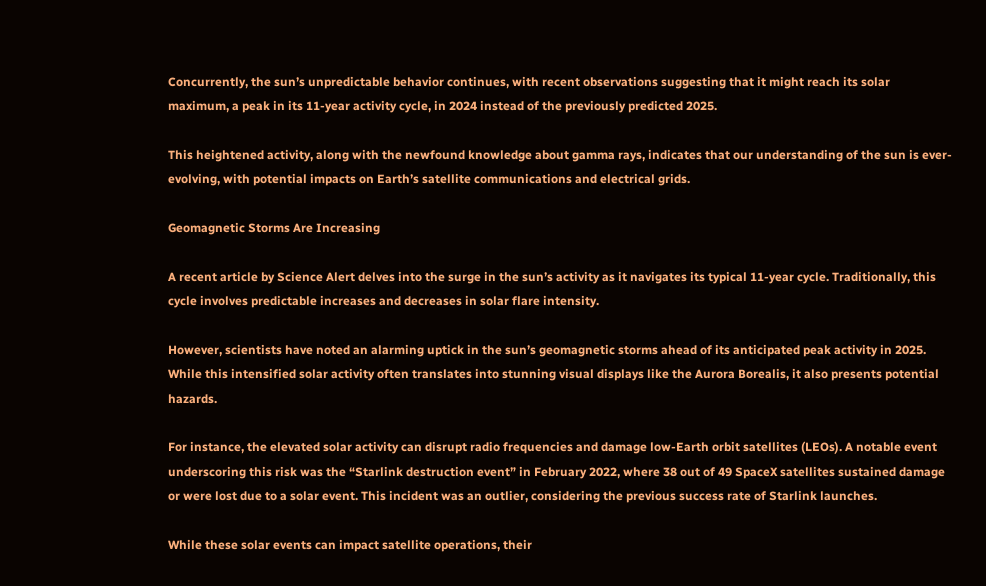Concurrently, the sun’s unpredictable behavior continues, with recent observations suggesting that it might reach its solar maximum, a peak in its 11-year activity cycle, in 2024 instead of the previously predicted 2025.

This heightened activity, along with the newfound knowledge about gamma rays, indicates that our understanding of the sun is ever-evolving, with potential impacts on Earth’s satellite communications and electrical grids.

Geomagnetic Storms Are Increasing

A recent article by Science Alert delves into the surge in the sun’s activity as it navigates its typical 11-year cycle. Traditionally, this cycle involves predictable increases and decreases in solar flare intensity.

However, scientists have noted an alarming uptick in the sun’s geomagnetic storms ahead of its anticipated peak activity in 2025. While this intensified solar activity often translates into stunning visual displays like the Aurora Borealis, it also presents potential hazards.

For instance, the elevated solar activity can disrupt radio frequencies and damage low-Earth orbit satellites (LEOs). A notable event underscoring this risk was the “Starlink destruction event” in February 2022, where 38 out of 49 SpaceX satellites sustained damage or were lost due to a solar event. This incident was an outlier, considering the previous success rate of Starlink launches.

While these solar events can impact satellite operations, their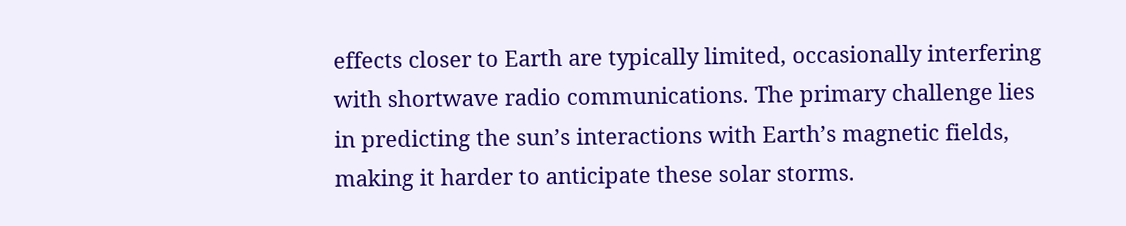effects closer to Earth are typically limited, occasionally interfering with shortwave radio communications. The primary challenge lies in predicting the sun’s interactions with Earth’s magnetic fields, making it harder to anticipate these solar storms.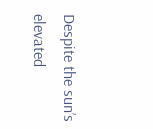Despite the sun’s elevated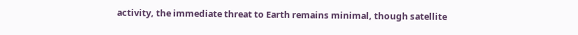activity, the immediate threat to Earth remains minimal, though satellite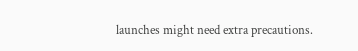launches might need extra precautions.